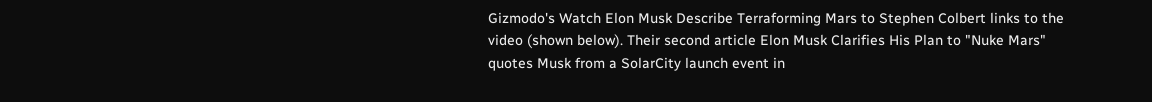Gizmodo's Watch Elon Musk Describe Terraforming Mars to Stephen Colbert links to the video (shown below). Their second article Elon Musk Clarifies His Plan to "Nuke Mars" quotes Musk from a SolarCity launch event in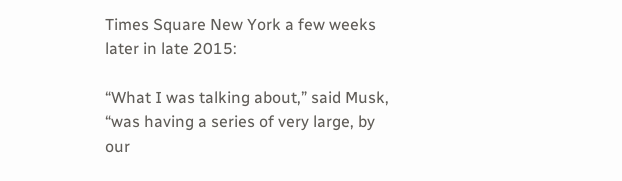Times Square New York a few weeks later in late 2015:

“What I was talking about,” said Musk, “was having a series of very large, by our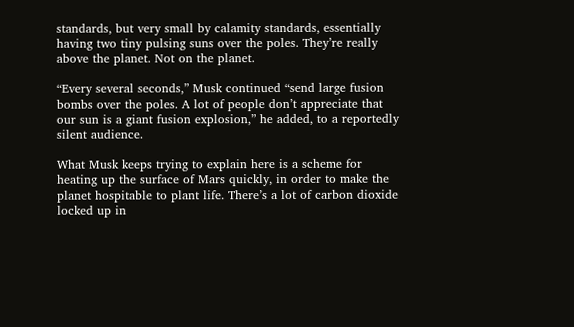standards, but very small by calamity standards, essentially having two tiny pulsing suns over the poles. They’re really above the planet. Not on the planet.

“Every several seconds,” Musk continued “send large fusion bombs over the poles. A lot of people don’t appreciate that our sun is a giant fusion explosion,” he added, to a reportedly silent audience.

What Musk keeps trying to explain here is a scheme for heating up the surface of Mars quickly, in order to make the planet hospitable to plant life. There’s a lot of carbon dioxide locked up in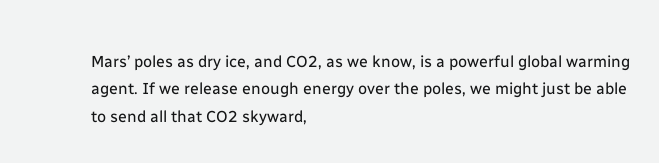Mars’ poles as dry ice, and CO2, as we know, is a powerful global warming agent. If we release enough energy over the poles, we might just be able to send all that CO2 skyward,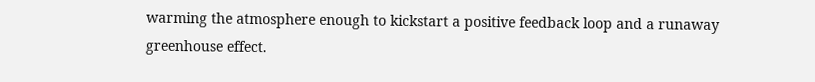warming the atmosphere enough to kickstart a positive feedback loop and a runaway greenhouse effect.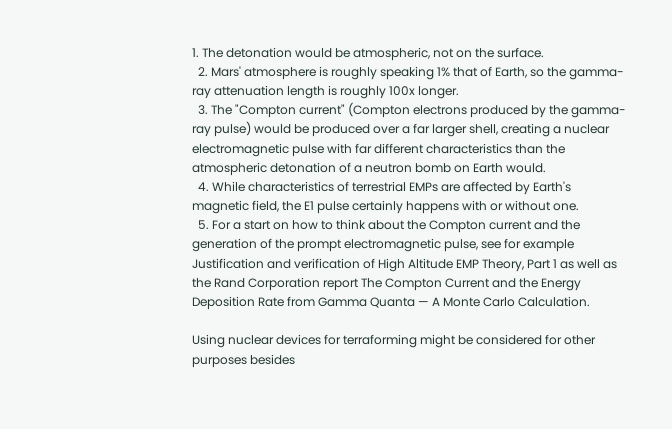1. The detonation would be atmospheric, not on the surface.
  2. Mars' atmosphere is roughly speaking 1% that of Earth, so the gamma-ray attenuation length is roughly 100x longer.
  3. The "Compton current" (Compton electrons produced by the gamma-ray pulse) would be produced over a far larger shell, creating a nuclear electromagnetic pulse with far different characteristics than the atmospheric detonation of a neutron bomb on Earth would.
  4. While characteristics of terrestrial EMPs are affected by Earth's magnetic field, the E1 pulse certainly happens with or without one.
  5. For a start on how to think about the Compton current and the generation of the prompt electromagnetic pulse, see for example Justification and verification of High Altitude EMP Theory, Part 1 as well as the Rand Corporation report The Compton Current and the Energy Deposition Rate from Gamma Quanta — A Monte Carlo Calculation.

Using nuclear devices for terraforming might be considered for other purposes besides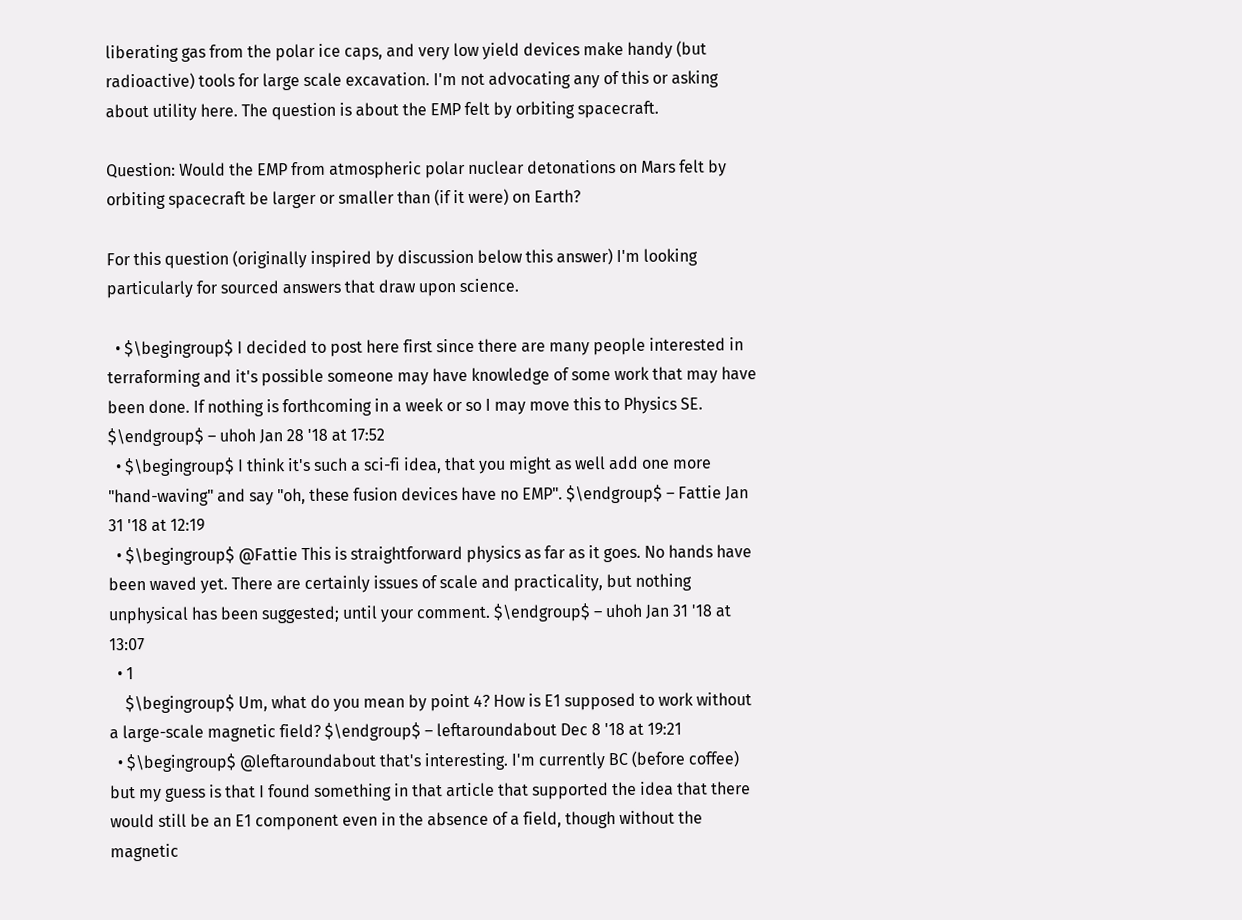liberating gas from the polar ice caps, and very low yield devices make handy (but radioactive) tools for large scale excavation. I'm not advocating any of this or asking about utility here. The question is about the EMP felt by orbiting spacecraft.

Question: Would the EMP from atmospheric polar nuclear detonations on Mars felt by orbiting spacecraft be larger or smaller than (if it were) on Earth?

For this question (originally inspired by discussion below this answer) I'm looking particularly for sourced answers that draw upon science.

  • $\begingroup$ I decided to post here first since there are many people interested in terraforming and it's possible someone may have knowledge of some work that may have been done. If nothing is forthcoming in a week or so I may move this to Physics SE. $\endgroup$ – uhoh Jan 28 '18 at 17:52
  • $\begingroup$ I think it's such a sci-fi idea, that you might as well add one more "hand-waving" and say "oh, these fusion devices have no EMP". $\endgroup$ – Fattie Jan 31 '18 at 12:19
  • $\begingroup$ @Fattie This is straightforward physics as far as it goes. No hands have been waved yet. There are certainly issues of scale and practicality, but nothing unphysical has been suggested; until your comment. $\endgroup$ – uhoh Jan 31 '18 at 13:07
  • 1
    $\begingroup$ Um, what do you mean by point 4? How is E1 supposed to work without a large-scale magnetic field? $\endgroup$ – leftaroundabout Dec 8 '18 at 19:21
  • $\begingroup$ @leftaroundabout that's interesting. I'm currently BC (before coffee) but my guess is that I found something in that article that supported the idea that there would still be an E1 component even in the absence of a field, though without the magnetic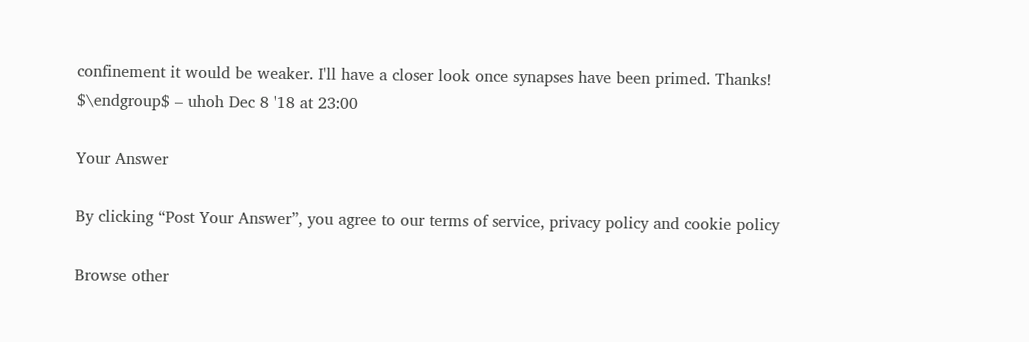confinement it would be weaker. I'll have a closer look once synapses have been primed. Thanks! $\endgroup$ – uhoh Dec 8 '18 at 23:00

Your Answer

By clicking “Post Your Answer”, you agree to our terms of service, privacy policy and cookie policy

Browse other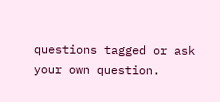questions tagged or ask your own question.